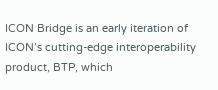ICON Bridge is an early iteration of ICON’s cutting-edge interoperability product, BTP, which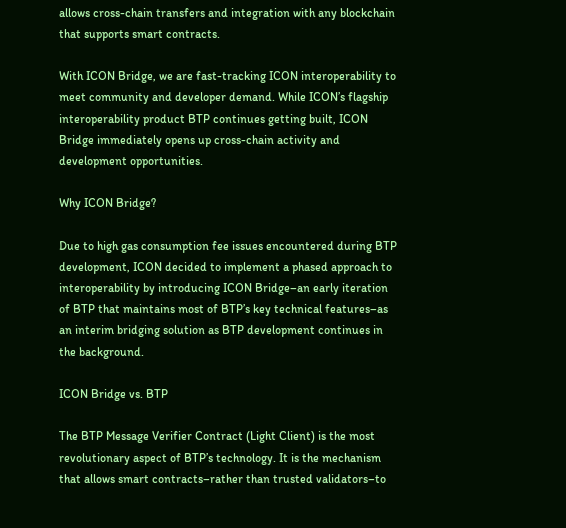allows cross-chain transfers and integration with any blockchain that supports smart contracts.

With ICON Bridge, we are fast-tracking ICON interoperability to meet community and developer demand. While ICON’s flagship interoperability product BTP continues getting built, ICON Bridge immediately opens up cross-chain activity and development opportunities.

Why ICON Bridge?

Due to high gas consumption fee issues encountered during BTP development, ICON decided to implement a phased approach to interoperability by introducing ICON Bridge–an early iteration of BTP that maintains most of BTP’s key technical features–as an interim bridging solution as BTP development continues in the background.

ICON Bridge vs. BTP

The BTP Message Verifier Contract (Light Client) is the most revolutionary aspect of BTP’s technology. It is the mechanism that allows smart contracts–rather than trusted validators–to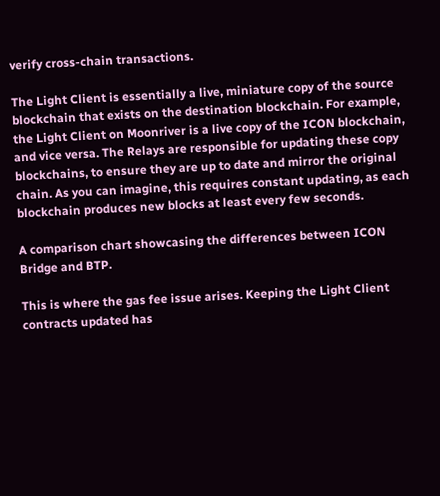verify cross-chain transactions.

The Light Client is essentially a live, miniature copy of the source blockchain that exists on the destination blockchain. For example, the Light Client on Moonriver is a live copy of the ICON blockchain, and vice versa. The Relays are responsible for updating these copy blockchains, to ensure they are up to date and mirror the original chain. As you can imagine, this requires constant updating, as each blockchain produces new blocks at least every few seconds.

A comparison chart showcasing the differences between ICON Bridge and BTP.

This is where the gas fee issue arises. Keeping the Light Client contracts updated has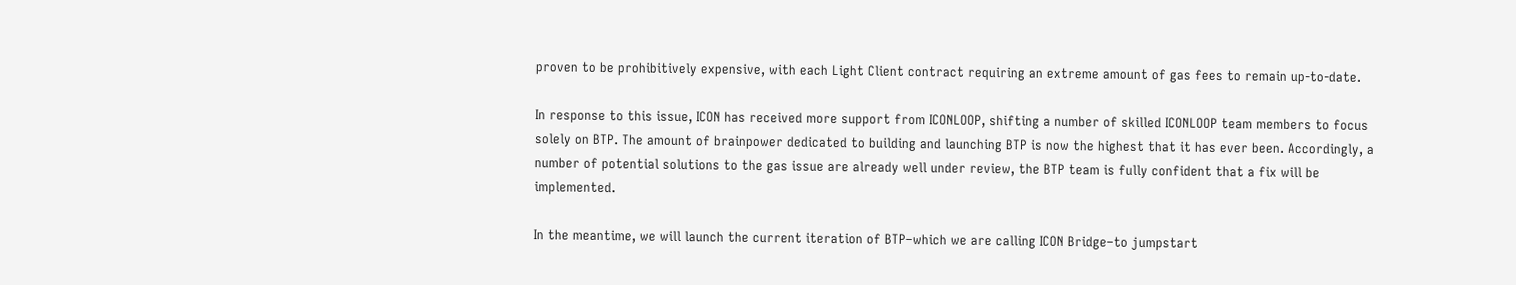proven to be prohibitively expensive, with each Light Client contract requiring an extreme amount of gas fees to remain up-to-date.

In response to this issue, ICON has received more support from ICONLOOP, shifting a number of skilled ICONLOOP team members to focus solely on BTP. The amount of brainpower dedicated to building and launching BTP is now the highest that it has ever been. Accordingly, a number of potential solutions to the gas issue are already well under review, the BTP team is fully confident that a fix will be implemented.

In the meantime, we will launch the current iteration of BTP–which we are calling ICON Bridge–to jumpstart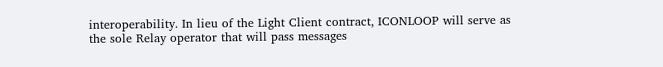interoperability. In lieu of the Light Client contract, ICONLOOP will serve as the sole Relay operator that will pass messages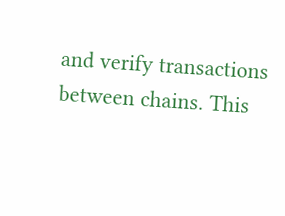and verify transactions between chains. This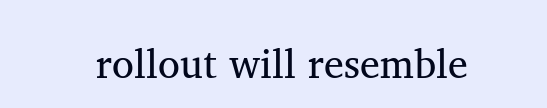rollout will resemble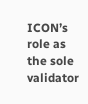ICON’s role as the sole validator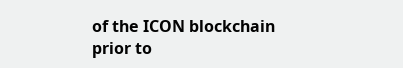of the ICON blockchain prior to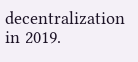decentralization in 2019.